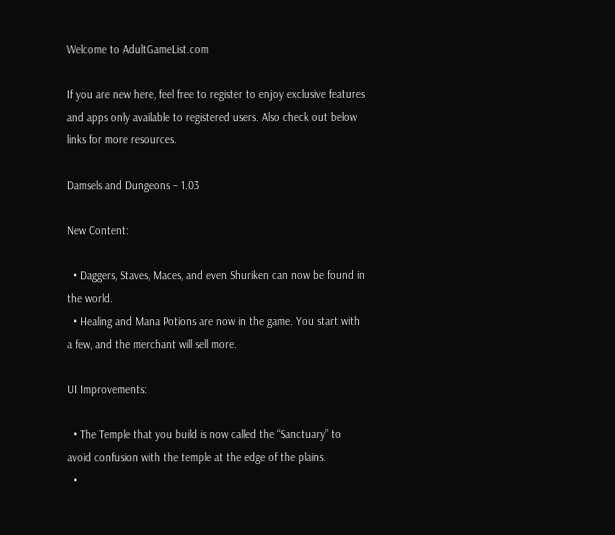Welcome to AdultGameList.com

If you are new here, feel free to register to enjoy exclusive features and apps only available to registered users. Also check out below links for more resources.

Damsels and Dungeons – 1.03

New Content:

  • Daggers, Staves, Maces, and even Shuriken can now be found in the world.
  • Healing and Mana Potions are now in the game. You start with a few, and the merchant will sell more.

UI Improvements:

  • The Temple that you build is now called the “Sanctuary” to avoid confusion with the temple at the edge of the plains.
  •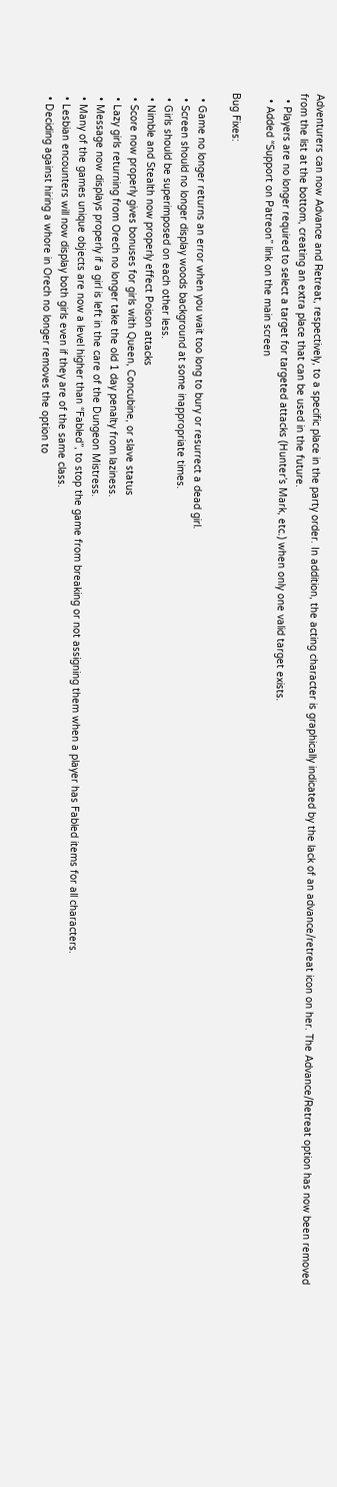Adventurers can now Advance and Retreat, respectively, to a specific place in the party order. In addition, the acting character is graphically indicated by the lack of an advance/retreat icon on her. The Advance/Retreat option has now been removed from the list at the bottom, creating an extra place that can be used in the future.
  • Players are no longer required to select a target for targeted attacks (Hunter’s Mark, etc.) when only one valid target exists.
  • Added “Support on Patreon” link on the main screen

Bug Fixes:

  • Game no longer returns an error when you wait too long to bury or resurrect a dead girl.
  • Screen should no longer display woods background at some inappropriate times.
  • Girls should be superimposed on each other less.
  • Nimble and Stealth now properly effect Poison attacks
  • Score now properly gives bonuses for girls with Queen, Concubine, or slave status
  • Lazy girls returning from Orech no longer take the old 1 day penalty from laziness.
  • Message now displays properly if a girl is left in the care of the Dungeon Mistress.
  • Many of the games unique objects are now a level higher than “Fabled”, to stop the game from breaking or not assigning them when a player has Fabled items for all characters.
  • Lesbian encounters will now display both girls even if they are of the same class.
  • Deciding against hiring a whore in Orech no longer removes the option to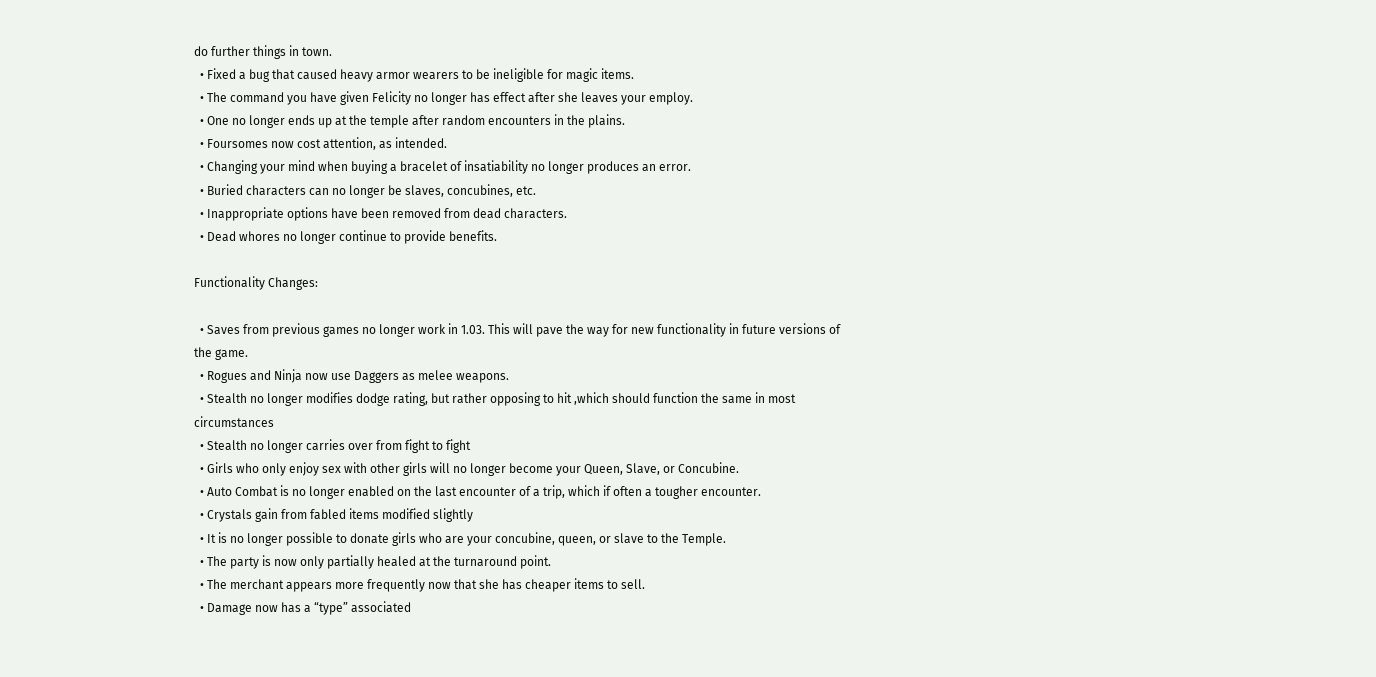do further things in town.
  • Fixed a bug that caused heavy armor wearers to be ineligible for magic items.
  • The command you have given Felicity no longer has effect after she leaves your employ.
  • One no longer ends up at the temple after random encounters in the plains.
  • Foursomes now cost attention, as intended.
  • Changing your mind when buying a bracelet of insatiability no longer produces an error.
  • Buried characters can no longer be slaves, concubines, etc.
  • Inappropriate options have been removed from dead characters.
  • Dead whores no longer continue to provide benefits.

Functionality Changes:

  • Saves from previous games no longer work in 1.03. This will pave the way for new functionality in future versions of the game.
  • Rogues and Ninja now use Daggers as melee weapons.
  • Stealth no longer modifies dodge rating, but rather opposing to hit ,which should function the same in most circumstances
  • Stealth no longer carries over from fight to fight
  • Girls who only enjoy sex with other girls will no longer become your Queen, Slave, or Concubine.
  • Auto Combat is no longer enabled on the last encounter of a trip, which if often a tougher encounter.
  • Crystals gain from fabled items modified slightly
  • It is no longer possible to donate girls who are your concubine, queen, or slave to the Temple.
  • The party is now only partially healed at the turnaround point.
  • The merchant appears more frequently now that she has cheaper items to sell.
  • Damage now has a “type” associated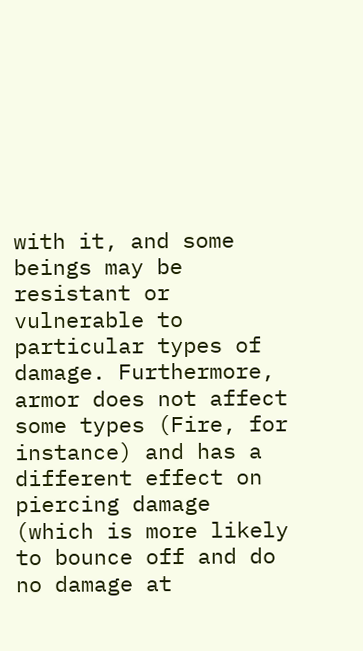with it, and some beings may be resistant or vulnerable to particular types of damage. Furthermore, armor does not affect some types (Fire, for instance) and has a different effect on piercing damage (which is more likely to bounce off and do no damage at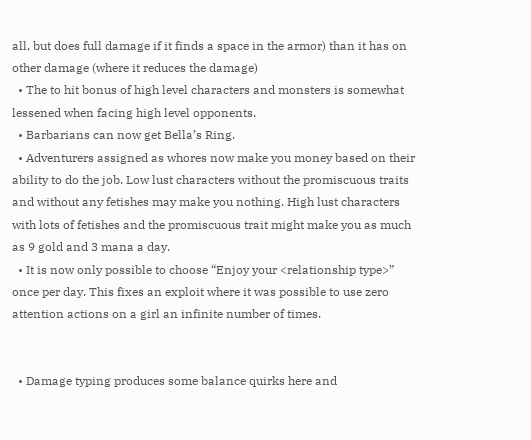all, but does full damage if it finds a space in the armor) than it has on other damage (where it reduces the damage)
  • The to hit bonus of high level characters and monsters is somewhat lessened when facing high level opponents.
  • Barbarians can now get Bella’s Ring.
  • Adventurers assigned as whores now make you money based on their ability to do the job. Low lust characters without the promiscuous traits and without any fetishes may make you nothing. High lust characters with lots of fetishes and the promiscuous trait might make you as much as 9 gold and 3 mana a day.
  • It is now only possible to choose “Enjoy your <relationship type>” once per day. This fixes an exploit where it was possible to use zero attention actions on a girl an infinite number of times.


  • Damage typing produces some balance quirks here and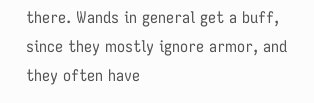there. Wands in general get a buff, since they mostly ignore armor, and they often have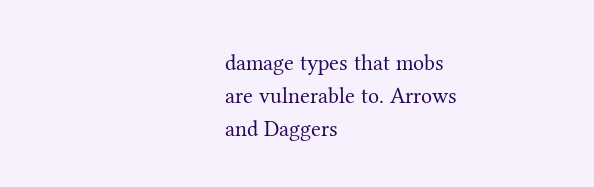damage types that mobs are vulnerable to. Arrows and Daggers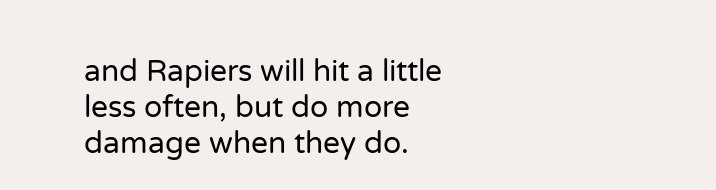and Rapiers will hit a little less often, but do more damage when they do.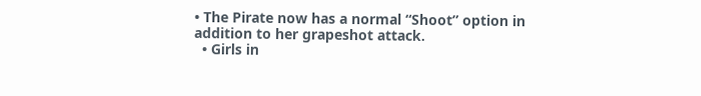• The Pirate now has a normal “Shoot” option in addition to her grapeshot attack.
  • Girls in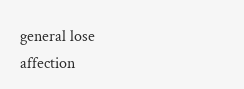general lose affection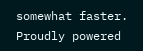somewhat faster.
Proudly powered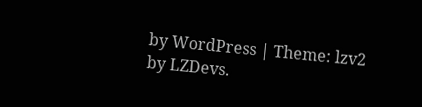by WordPress | Theme: lzv2 by LZDevs.